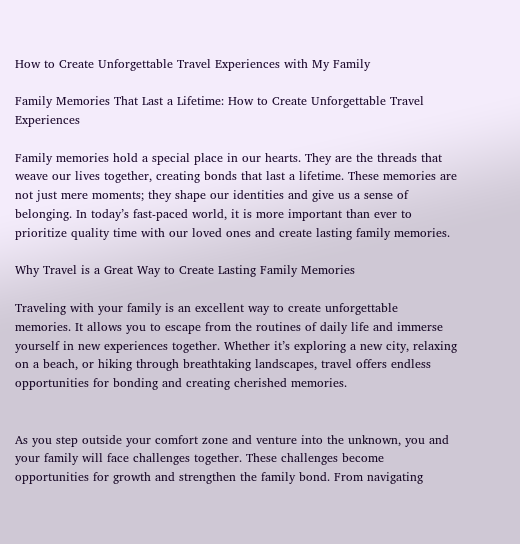How to Create Unforgettable Travel Experiences with My Family

Family Memories That Last a Lifetime: How to Create Unforgettable Travel Experiences

Family memories hold a special place in our hearts. They are the threads that weave our lives together, creating bonds that last a lifetime. These memories are not just mere moments; they shape our identities and give us a sense of belonging. In today’s fast-paced world, it is more important than ever to prioritize quality time with our loved ones and create lasting family memories.

Why Travel is a Great Way to Create Lasting Family Memories

Traveling with your family is an excellent way to create unforgettable memories. It allows you to escape from the routines of daily life and immerse yourself in new experiences together. Whether it’s exploring a new city, relaxing on a beach, or hiking through breathtaking landscapes, travel offers endless opportunities for bonding and creating cherished memories.


As you step outside your comfort zone and venture into the unknown, you and your family will face challenges together. These challenges become opportunities for growth and strengthen the family bond. From navigating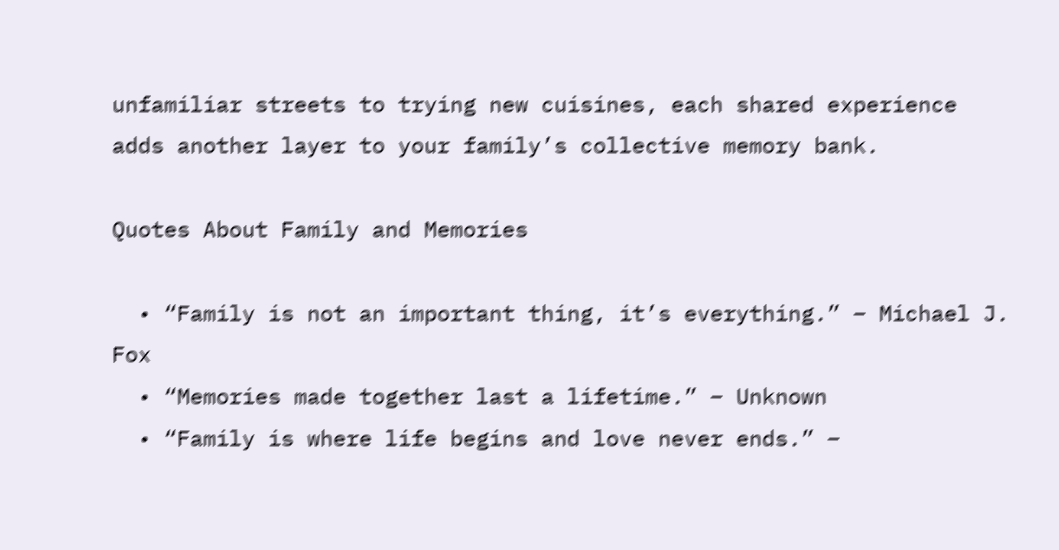unfamiliar streets to trying new cuisines, each shared experience adds another layer to your family’s collective memory bank.

Quotes About Family and Memories

  • “Family is not an important thing, it’s everything.” – Michael J. Fox
  • “Memories made together last a lifetime.” – Unknown
  • “Family is where life begins and love never ends.” –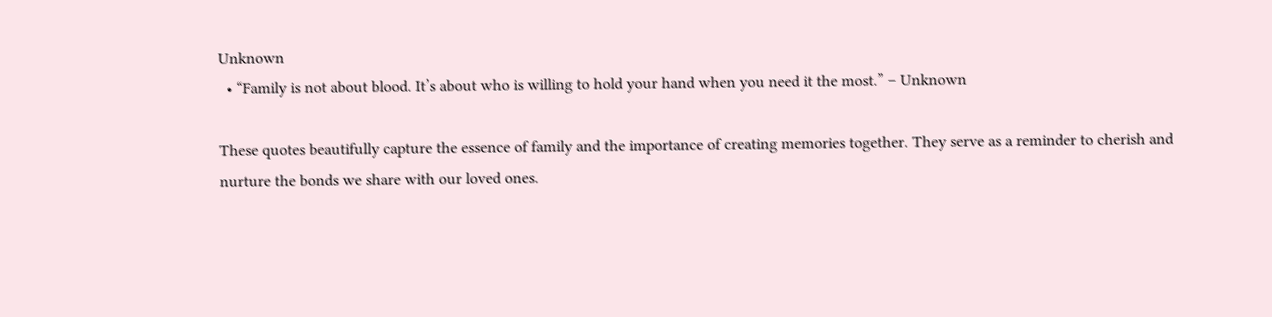Unknown
  • “Family is not about blood. It’s about who is willing to hold your hand when you need it the most.” – Unknown

These quotes beautifully capture the essence of family and the importance of creating memories together. They serve as a reminder to cherish and nurture the bonds we share with our loved ones.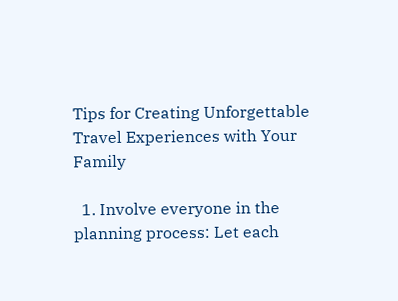Tips for Creating Unforgettable Travel Experiences with Your Family

  1. Involve everyone in the planning process: Let each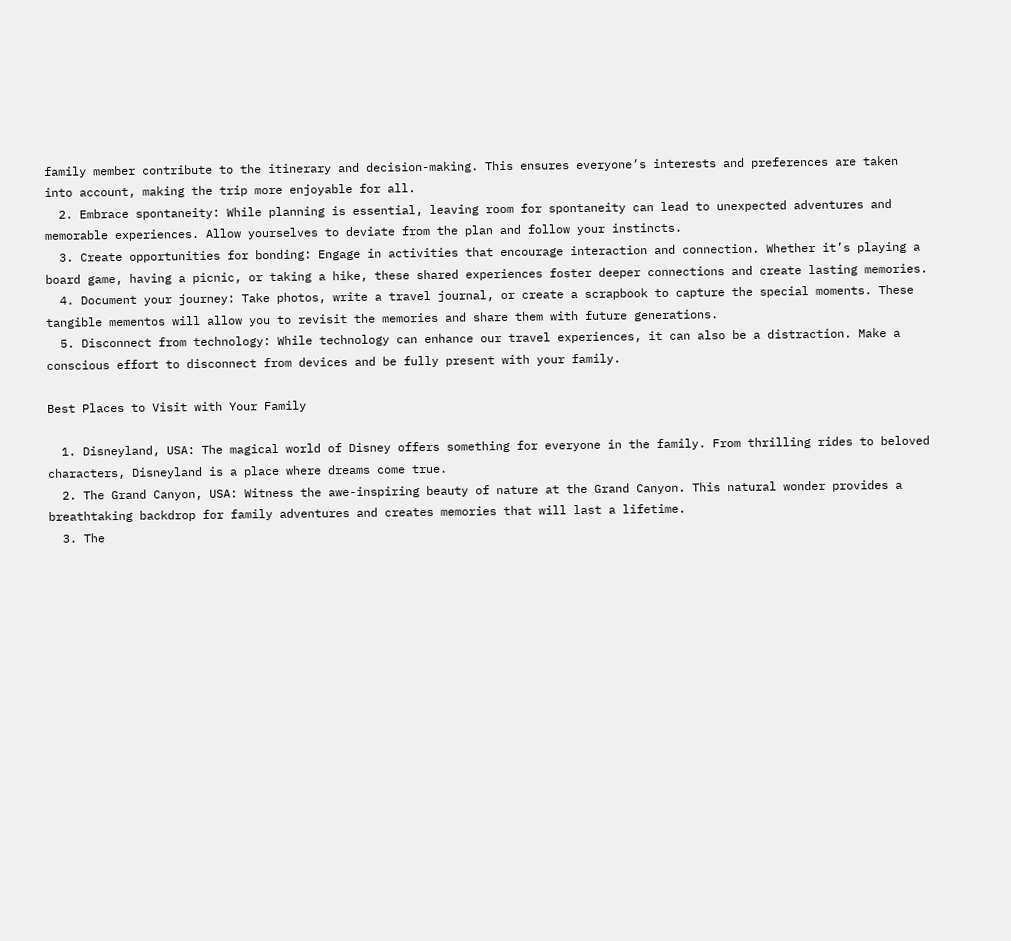family member contribute to the itinerary and decision-making. This ensures everyone’s interests and preferences are taken into account, making the trip more enjoyable for all.
  2. Embrace spontaneity: While planning is essential, leaving room for spontaneity can lead to unexpected adventures and memorable experiences. Allow yourselves to deviate from the plan and follow your instincts.
  3. Create opportunities for bonding: Engage in activities that encourage interaction and connection. Whether it’s playing a board game, having a picnic, or taking a hike, these shared experiences foster deeper connections and create lasting memories.
  4. Document your journey: Take photos, write a travel journal, or create a scrapbook to capture the special moments. These tangible mementos will allow you to revisit the memories and share them with future generations.
  5. Disconnect from technology: While technology can enhance our travel experiences, it can also be a distraction. Make a conscious effort to disconnect from devices and be fully present with your family.

Best Places to Visit with Your Family

  1. Disneyland, USA: The magical world of Disney offers something for everyone in the family. From thrilling rides to beloved characters, Disneyland is a place where dreams come true.
  2. The Grand Canyon, USA: Witness the awe-inspiring beauty of nature at the Grand Canyon. This natural wonder provides a breathtaking backdrop for family adventures and creates memories that will last a lifetime.
  3. The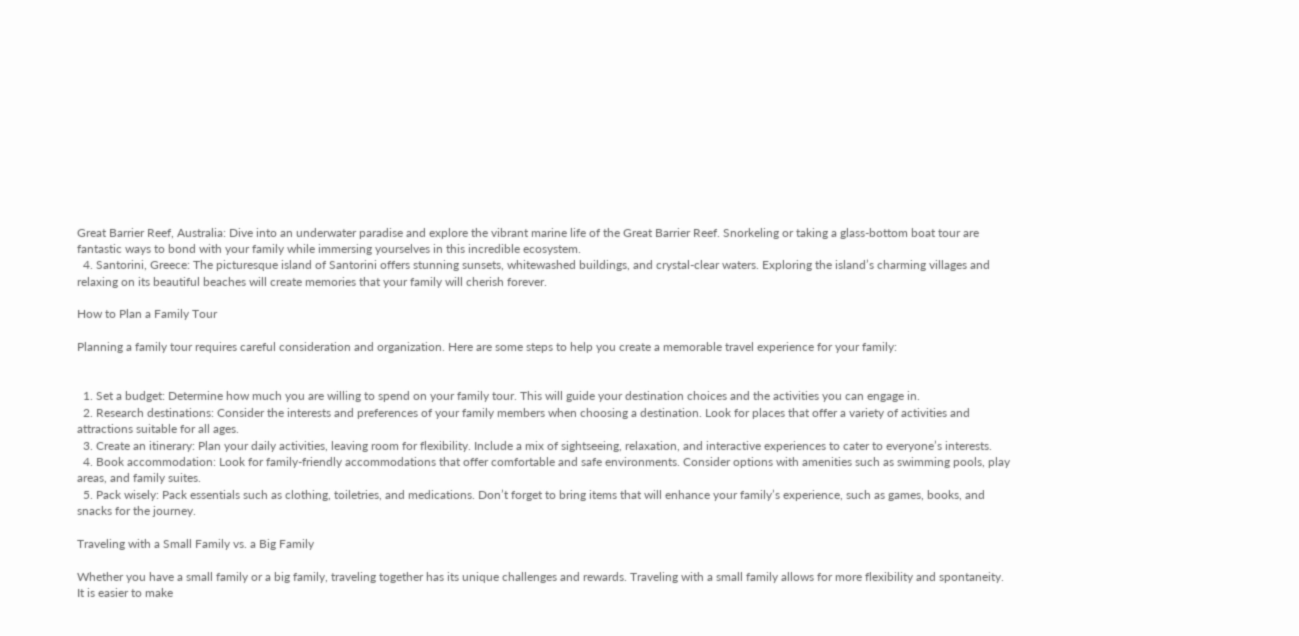Great Barrier Reef, Australia: Dive into an underwater paradise and explore the vibrant marine life of the Great Barrier Reef. Snorkeling or taking a glass-bottom boat tour are fantastic ways to bond with your family while immersing yourselves in this incredible ecosystem.
  4. Santorini, Greece: The picturesque island of Santorini offers stunning sunsets, whitewashed buildings, and crystal-clear waters. Exploring the island’s charming villages and relaxing on its beautiful beaches will create memories that your family will cherish forever.

How to Plan a Family Tour

Planning a family tour requires careful consideration and organization. Here are some steps to help you create a memorable travel experience for your family:


  1. Set a budget: Determine how much you are willing to spend on your family tour. This will guide your destination choices and the activities you can engage in.
  2. Research destinations: Consider the interests and preferences of your family members when choosing a destination. Look for places that offer a variety of activities and attractions suitable for all ages.
  3. Create an itinerary: Plan your daily activities, leaving room for flexibility. Include a mix of sightseeing, relaxation, and interactive experiences to cater to everyone’s interests.
  4. Book accommodation: Look for family-friendly accommodations that offer comfortable and safe environments. Consider options with amenities such as swimming pools, play areas, and family suites.
  5. Pack wisely: Pack essentials such as clothing, toiletries, and medications. Don’t forget to bring items that will enhance your family’s experience, such as games, books, and snacks for the journey.

Traveling with a Small Family vs. a Big Family

Whether you have a small family or a big family, traveling together has its unique challenges and rewards. Traveling with a small family allows for more flexibility and spontaneity. It is easier to make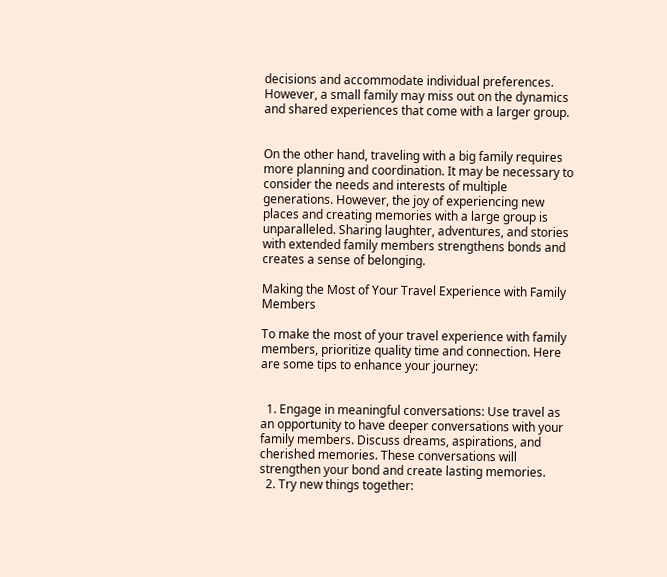decisions and accommodate individual preferences. However, a small family may miss out on the dynamics and shared experiences that come with a larger group.


On the other hand, traveling with a big family requires more planning and coordination. It may be necessary to consider the needs and interests of multiple generations. However, the joy of experiencing new places and creating memories with a large group is unparalleled. Sharing laughter, adventures, and stories with extended family members strengthens bonds and creates a sense of belonging.

Making the Most of Your Travel Experience with Family Members

To make the most of your travel experience with family members, prioritize quality time and connection. Here are some tips to enhance your journey:


  1. Engage in meaningful conversations: Use travel as an opportunity to have deeper conversations with your family members. Discuss dreams, aspirations, and cherished memories. These conversations will strengthen your bond and create lasting memories.
  2. Try new things together: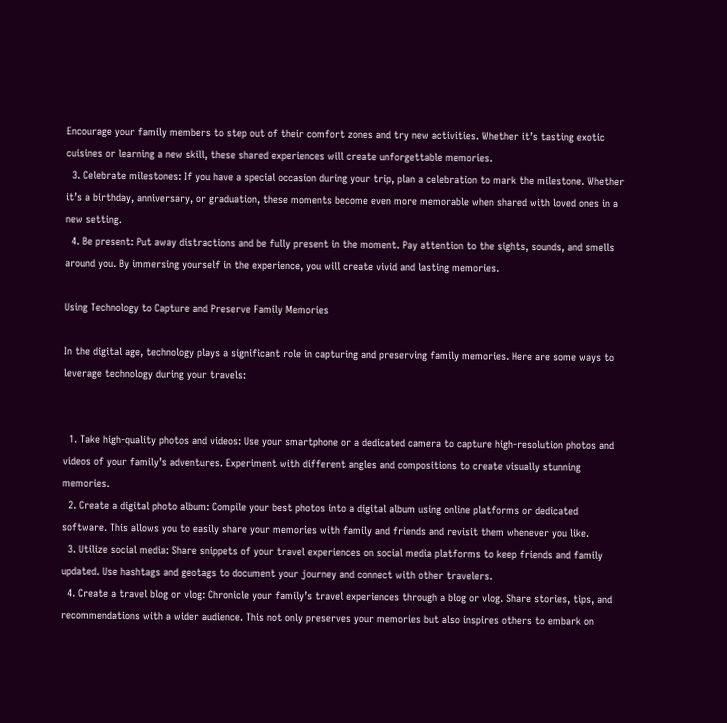Encourage your family members to step out of their comfort zones and try new activities. Whether it’s tasting exotic cuisines or learning a new skill, these shared experiences will create unforgettable memories.
  3. Celebrate milestones: If you have a special occasion during your trip, plan a celebration to mark the milestone. Whether it’s a birthday, anniversary, or graduation, these moments become even more memorable when shared with loved ones in a new setting.
  4. Be present: Put away distractions and be fully present in the moment. Pay attention to the sights, sounds, and smells around you. By immersing yourself in the experience, you will create vivid and lasting memories.

Using Technology to Capture and Preserve Family Memories

In the digital age, technology plays a significant role in capturing and preserving family memories. Here are some ways to leverage technology during your travels:


  1. Take high-quality photos and videos: Use your smartphone or a dedicated camera to capture high-resolution photos and videos of your family’s adventures. Experiment with different angles and compositions to create visually stunning memories.
  2. Create a digital photo album: Compile your best photos into a digital album using online platforms or dedicated software. This allows you to easily share your memories with family and friends and revisit them whenever you like.
  3. Utilize social media: Share snippets of your travel experiences on social media platforms to keep friends and family updated. Use hashtags and geotags to document your journey and connect with other travelers.
  4. Create a travel blog or vlog: Chronicle your family’s travel experiences through a blog or vlog. Share stories, tips, and recommendations with a wider audience. This not only preserves your memories but also inspires others to embark on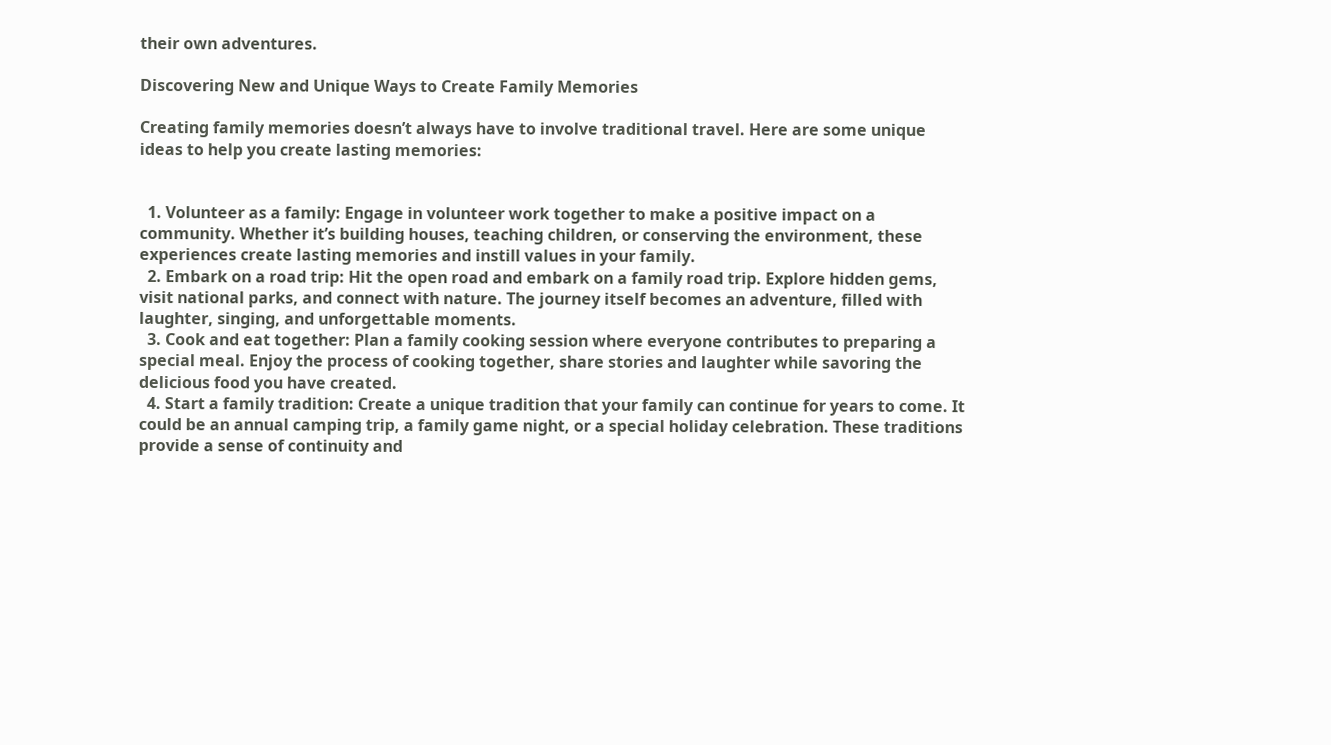their own adventures.

Discovering New and Unique Ways to Create Family Memories

Creating family memories doesn’t always have to involve traditional travel. Here are some unique ideas to help you create lasting memories:


  1. Volunteer as a family: Engage in volunteer work together to make a positive impact on a community. Whether it’s building houses, teaching children, or conserving the environment, these experiences create lasting memories and instill values in your family.
  2. Embark on a road trip: Hit the open road and embark on a family road trip. Explore hidden gems, visit national parks, and connect with nature. The journey itself becomes an adventure, filled with laughter, singing, and unforgettable moments.
  3. Cook and eat together: Plan a family cooking session where everyone contributes to preparing a special meal. Enjoy the process of cooking together, share stories and laughter while savoring the delicious food you have created.
  4. Start a family tradition: Create a unique tradition that your family can continue for years to come. It could be an annual camping trip, a family game night, or a special holiday celebration. These traditions provide a sense of continuity and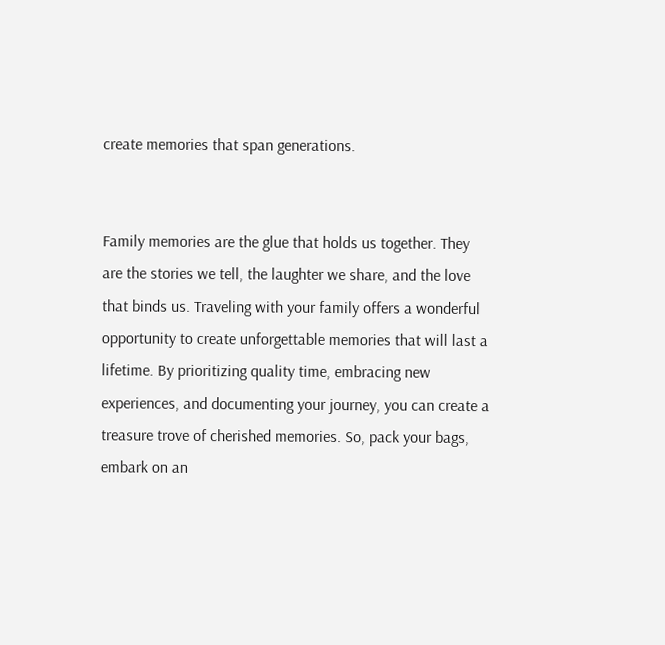create memories that span generations.


Family memories are the glue that holds us together. They are the stories we tell, the laughter we share, and the love that binds us. Traveling with your family offers a wonderful opportunity to create unforgettable memories that will last a lifetime. By prioritizing quality time, embracing new experiences, and documenting your journey, you can create a treasure trove of cherished memories. So, pack your bags, embark on an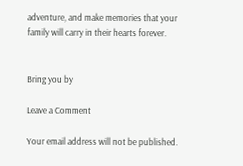adventure, and make memories that your family will carry in their hearts forever.


Bring you by

Leave a Comment

Your email address will not be published.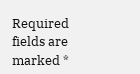Required fields are marked *